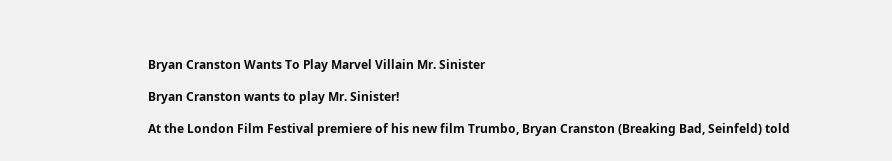Bryan Cranston Wants To Play Marvel Villain Mr. Sinister

Bryan Cranston wants to play Mr. Sinister!

At the London Film Festival premiere of his new film Trumbo, Bryan Cranston (Breaking Bad, Seinfeld) told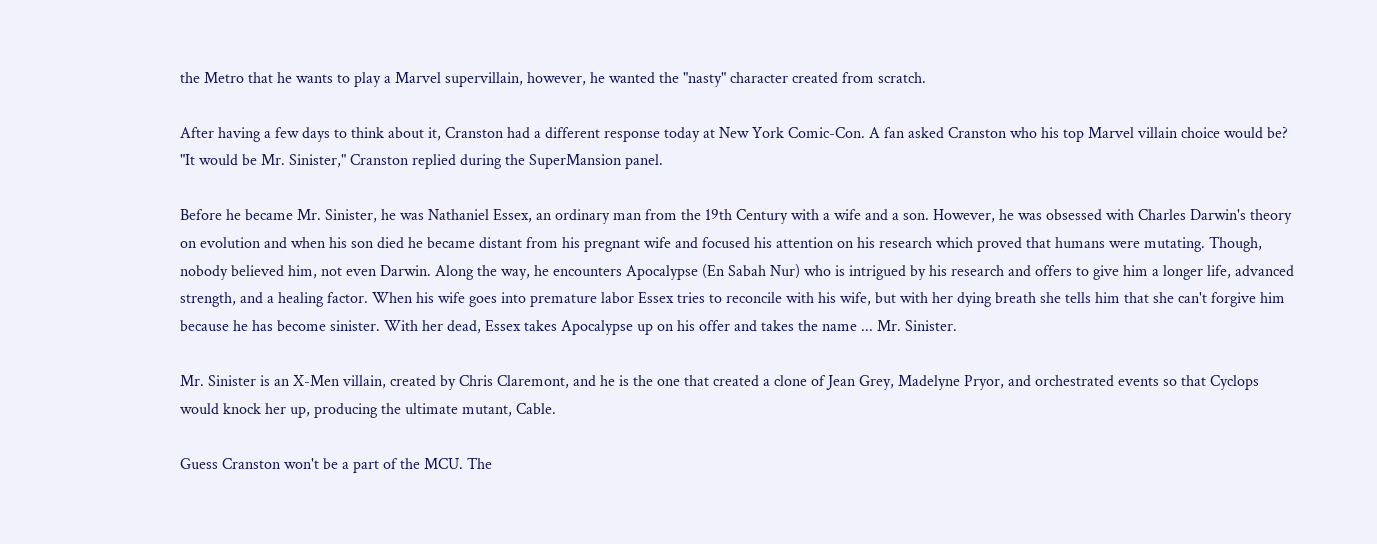the Metro that he wants to play a Marvel supervillain, however, he wanted the "nasty" character created from scratch.

After having a few days to think about it, Cranston had a different response today at New York Comic-Con. A fan asked Cranston who his top Marvel villain choice would be? "It would be Mr. Sinister," Cranston replied during the SuperMansion panel.

Before he became Mr. Sinister, he was Nathaniel Essex, an ordinary man from the 19th Century with a wife and a son. However, he was obsessed with Charles Darwin's theory on evolution and when his son died he became distant from his pregnant wife and focused his attention on his research which proved that humans were mutating. Though, nobody believed him, not even Darwin. Along the way, he encounters Apocalypse (En Sabah Nur) who is intrigued by his research and offers to give him a longer life, advanced strength, and a healing factor. When his wife goes into premature labor Essex tries to reconcile with his wife, but with her dying breath she tells him that she can't forgive him because he has become sinister. With her dead, Essex takes Apocalypse up on his offer and takes the name ... Mr. Sinister.

Mr. Sinister is an X-Men villain, created by Chris Claremont, and he is the one that created a clone of Jean Grey, Madelyne Pryor, and orchestrated events so that Cyclops would knock her up, producing the ultimate mutant, Cable.

Guess Cranston won't be a part of the MCU. The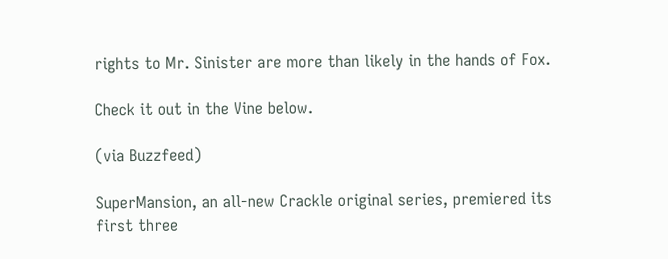rights to Mr. Sinister are more than likely in the hands of Fox.

Check it out in the Vine below.

(via Buzzfeed)

SuperMansion, an all-new Crackle original series, premiered its first three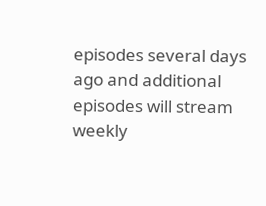episodes several days ago and additional episodes will stream weekly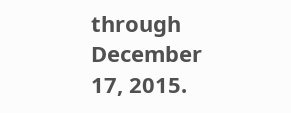through December 17, 2015.